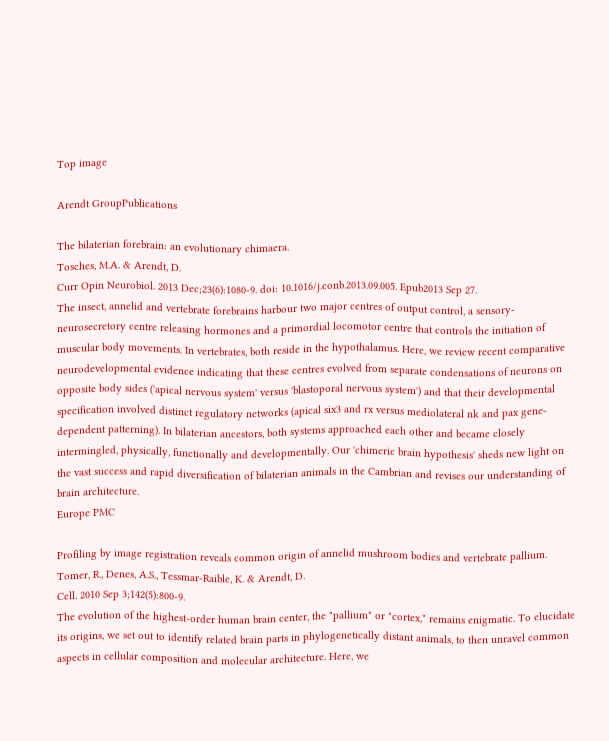Top image

Arendt GroupPublications

The bilaterian forebrain: an evolutionary chimaera.
Tosches, M.A. & Arendt, D.
Curr Opin Neurobiol. 2013 Dec;23(6):1080-9. doi: 10.1016/j.conb.2013.09.005. Epub2013 Sep 27.
The insect, annelid and vertebrate forebrains harbour two major centres of output control, a sensory-neurosecretory centre releasing hormones and a primordial locomotor centre that controls the initiation of muscular body movements. In vertebrates, both reside in the hypothalamus. Here, we review recent comparative neurodevelopmental evidence indicating that these centres evolved from separate condensations of neurons on opposite body sides ('apical nervous system' versus 'blastoporal nervous system') and that their developmental specification involved distinct regulatory networks (apical six3 and rx versus mediolateral nk and pax gene-dependent patterning). In bilaterian ancestors, both systems approached each other and became closely intermingled, physically, functionally and developmentally. Our 'chimeric brain hypothesis' sheds new light on the vast success and rapid diversification of bilaterian animals in the Cambrian and revises our understanding of brain architecture.
Europe PMC

Profiling by image registration reveals common origin of annelid mushroom bodies and vertebrate pallium.
Tomer, R., Denes, A.S., Tessmar-Raible, K. & Arendt, D.
Cell. 2010 Sep 3;142(5):800-9.
The evolution of the highest-order human brain center, the "pallium" or "cortex," remains enigmatic. To elucidate its origins, we set out to identify related brain parts in phylogenetically distant animals, to then unravel common aspects in cellular composition and molecular architecture. Here, we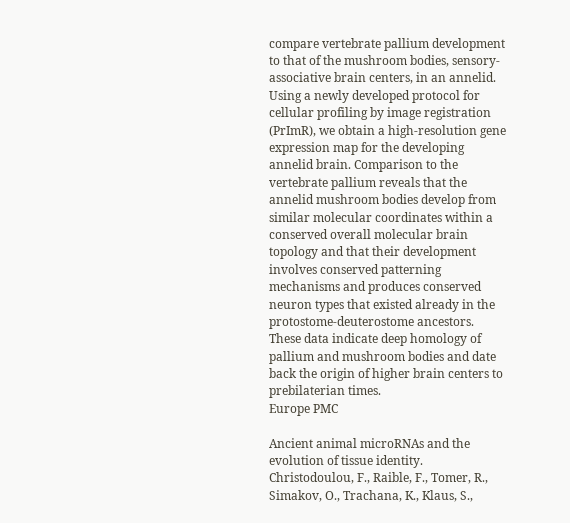compare vertebrate pallium development to that of the mushroom bodies, sensory-associative brain centers, in an annelid. Using a newly developed protocol for cellular profiling by image registration (PrImR), we obtain a high-resolution gene expression map for the developing annelid brain. Comparison to the vertebrate pallium reveals that the annelid mushroom bodies develop from similar molecular coordinates within a conserved overall molecular brain topology and that their development involves conserved patterning mechanisms and produces conserved neuron types that existed already in the protostome-deuterostome ancestors. These data indicate deep homology of pallium and mushroom bodies and date back the origin of higher brain centers to prebilaterian times.
Europe PMC

Ancient animal microRNAs and the evolution of tissue identity.
Christodoulou, F., Raible, F., Tomer, R., Simakov, O., Trachana, K., Klaus, S.,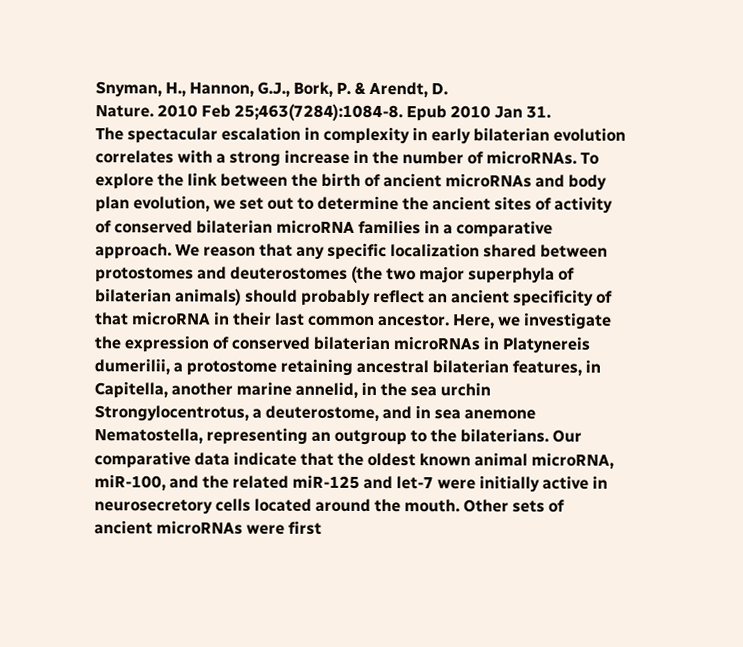Snyman, H., Hannon, G.J., Bork, P. & Arendt, D.
Nature. 2010 Feb 25;463(7284):1084-8. Epub 2010 Jan 31.
The spectacular escalation in complexity in early bilaterian evolution correlates with a strong increase in the number of microRNAs. To explore the link between the birth of ancient microRNAs and body plan evolution, we set out to determine the ancient sites of activity of conserved bilaterian microRNA families in a comparative approach. We reason that any specific localization shared between protostomes and deuterostomes (the two major superphyla of bilaterian animals) should probably reflect an ancient specificity of that microRNA in their last common ancestor. Here, we investigate the expression of conserved bilaterian microRNAs in Platynereis dumerilii, a protostome retaining ancestral bilaterian features, in Capitella, another marine annelid, in the sea urchin Strongylocentrotus, a deuterostome, and in sea anemone Nematostella, representing an outgroup to the bilaterians. Our comparative data indicate that the oldest known animal microRNA, miR-100, and the related miR-125 and let-7 were initially active in neurosecretory cells located around the mouth. Other sets of ancient microRNAs were first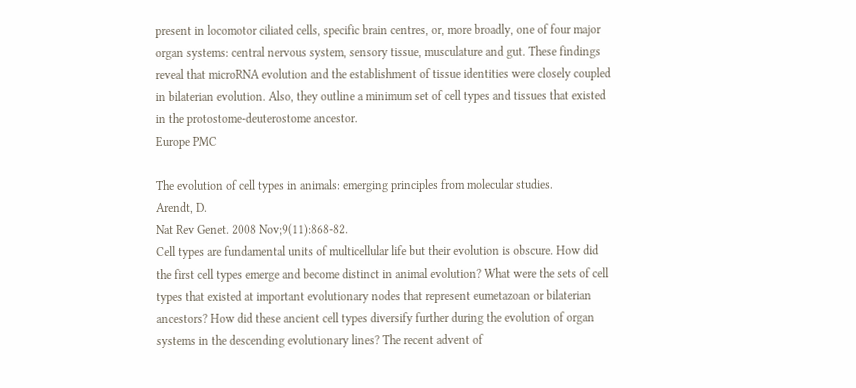present in locomotor ciliated cells, specific brain centres, or, more broadly, one of four major organ systems: central nervous system, sensory tissue, musculature and gut. These findings reveal that microRNA evolution and the establishment of tissue identities were closely coupled in bilaterian evolution. Also, they outline a minimum set of cell types and tissues that existed in the protostome-deuterostome ancestor.
Europe PMC

The evolution of cell types in animals: emerging principles from molecular studies.
Arendt, D.
Nat Rev Genet. 2008 Nov;9(11):868-82.
Cell types are fundamental units of multicellular life but their evolution is obscure. How did the first cell types emerge and become distinct in animal evolution? What were the sets of cell types that existed at important evolutionary nodes that represent eumetazoan or bilaterian ancestors? How did these ancient cell types diversify further during the evolution of organ systems in the descending evolutionary lines? The recent advent of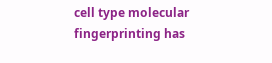cell type molecular fingerprinting has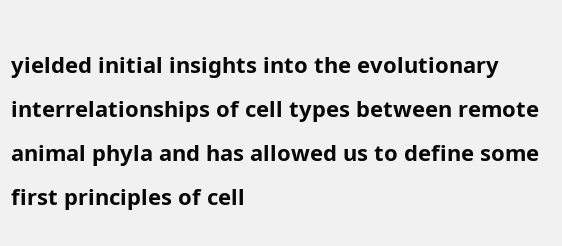yielded initial insights into the evolutionary interrelationships of cell types between remote animal phyla and has allowed us to define some first principles of cell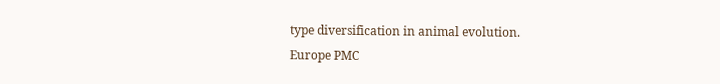type diversification in animal evolution.
Europe PMC